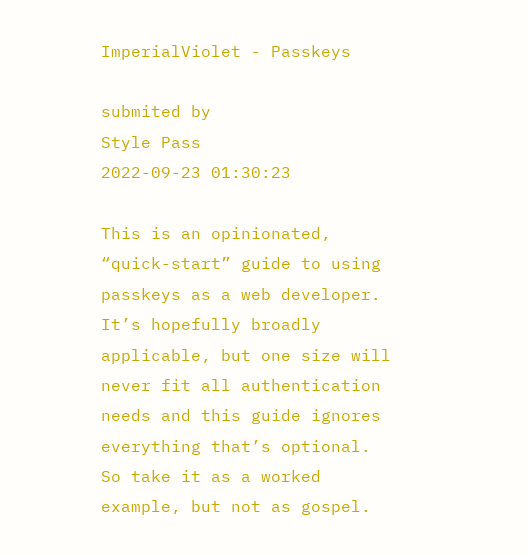ImperialViolet - Passkeys

submited by
Style Pass
2022-09-23 01:30:23

This is an opinionated, “quick-start” guide to using passkeys as a web developer. It’s hopefully broadly applicable, but one size will never fit all authentication needs and this guide ignores everything that’s optional. So take it as a worked example, but not as gospel.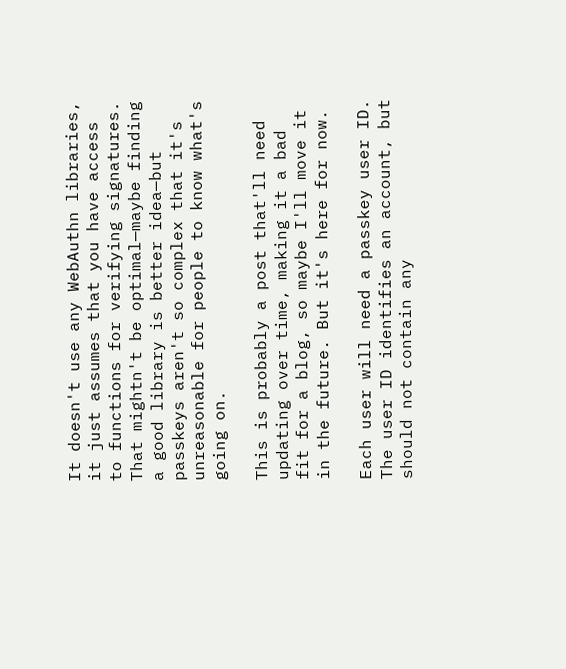It doesn't use any WebAuthn libraries, it just assumes that you have access to functions for verifying signatures. That mightn't be optimal—maybe finding a good library is better idea—but passkeys aren't so complex that it's unreasonable for people to know what's going on.

This is probably a post that'll need updating over time, making it a bad fit for a blog, so maybe I'll move it in the future. But it's here for now.

Each user will need a passkey user ID. The user ID identifies an account, but should not contain any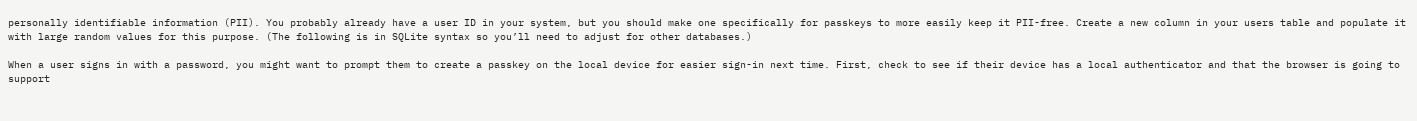personally identifiable information (PII). You probably already have a user ID in your system, but you should make one specifically for passkeys to more easily keep it PII-free. Create a new column in your users table and populate it with large random values for this purpose. (The following is in SQLite syntax so you’ll need to adjust for other databases.)

When a user signs in with a password, you might want to prompt them to create a passkey on the local device for easier sign-in next time. First, check to see if their device has a local authenticator and that the browser is going to support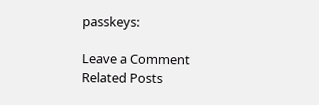passkeys:

Leave a Comment
Related Posts